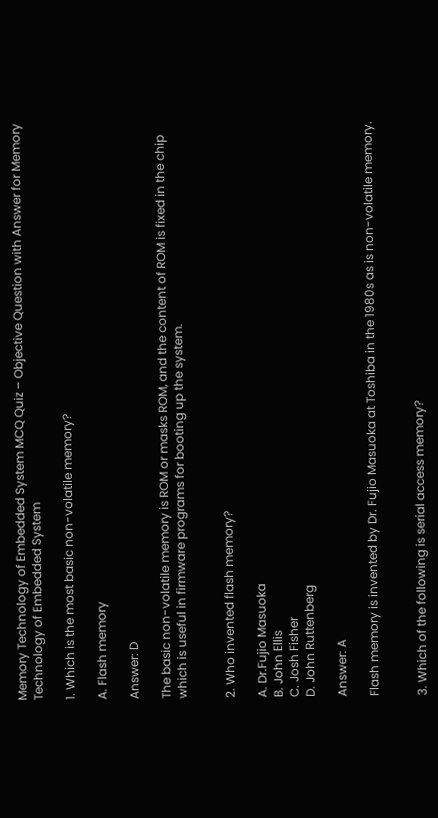Memory Technology of Embedded System MCQ Quiz – Objective Question with Answer for Memory Technology of Embedded System

1. Which is the most basic non-volatile memory?

A. Flash memory

Answer: D

The basic non-volatile memory is ROM or masks ROM, and the content of ROM is fixed in the chip which is useful in firmware programs for booting up the system.


2. Who invented flash memory?

A. Dr.Fujio Masuoka
B. John Ellis
C. Josh Fisher
D. John Ruttenberg

Answer: A

Flash memory is invented by Dr. Fujio Masuoka at Toshiba in the 1980s as is non-volatile memory.


3. Which of the following is serial access memory?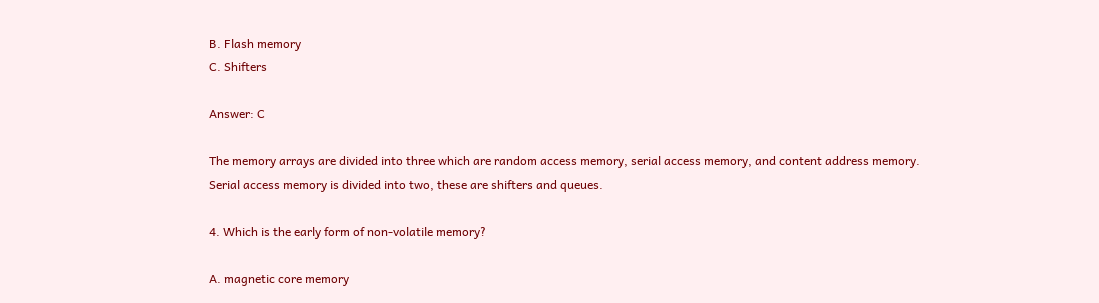B. Flash memory
C. Shifters

Answer: C

The memory arrays are divided into three which are random access memory, serial access memory, and content address memory. Serial access memory is divided into two, these are shifters and queues.

4. Which is the early form of non-volatile memory?

A. magnetic core memory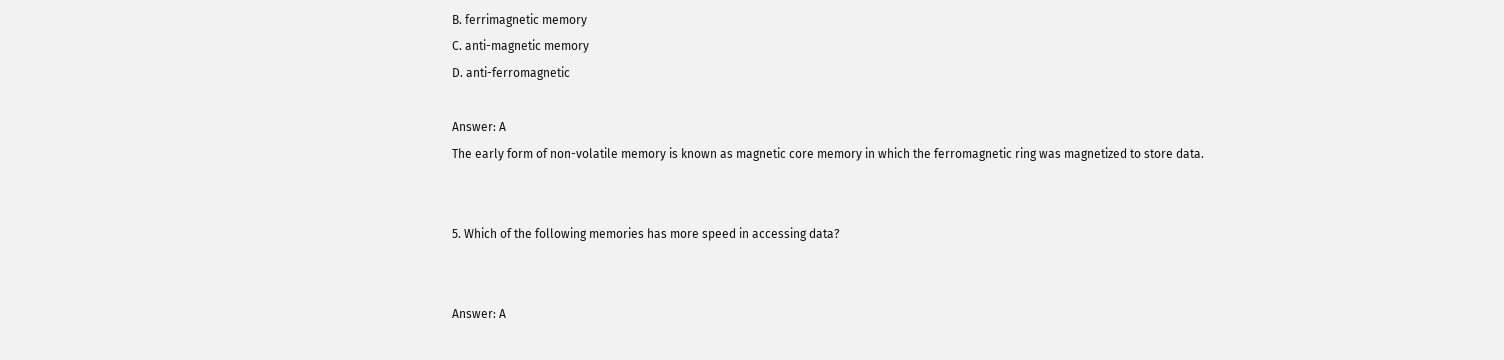B. ferrimagnetic memory
C. anti-magnetic memory
D. anti-ferromagnetic

Answer: A
The early form of non-volatile memory is known as magnetic core memory in which the ferromagnetic ring was magnetized to store data.


5. Which of the following memories has more speed in accessing data?


Answer: A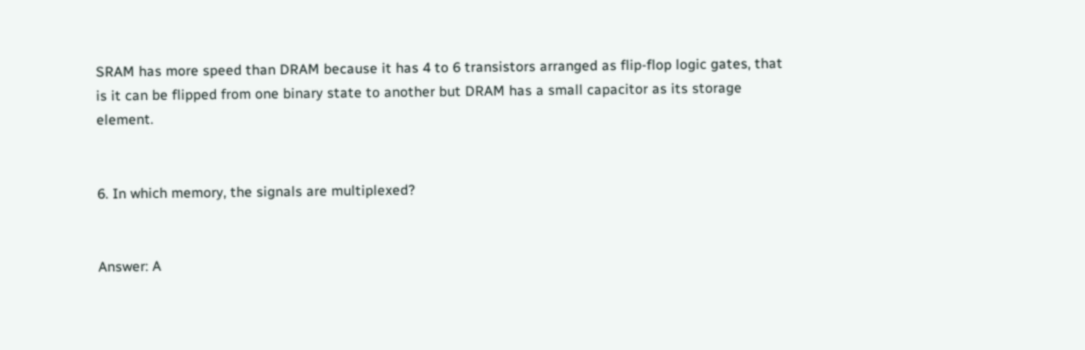SRAM has more speed than DRAM because it has 4 to 6 transistors arranged as flip-flop logic gates, that is it can be flipped from one binary state to another but DRAM has a small capacitor as its storage element.


6. In which memory, the signals are multiplexed?


Answer: A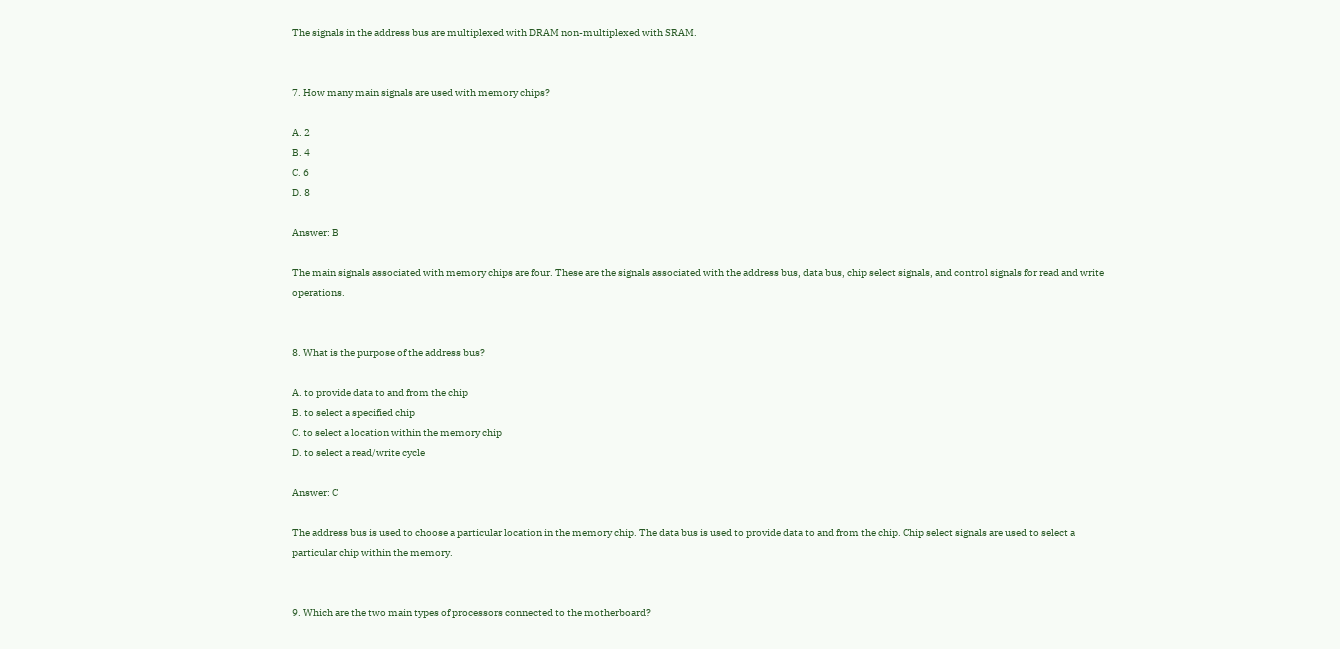The signals in the address bus are multiplexed with DRAM non-multiplexed with SRAM.


7. How many main signals are used with memory chips?

A. 2
B. 4
C. 6
D. 8

Answer: B

The main signals associated with memory chips are four. These are the signals associated with the address bus, data bus, chip select signals, and control signals for read and write operations.


8. What is the purpose of the address bus?

A. to provide data to and from the chip
B. to select a specified chip
C. to select a location within the memory chip
D. to select a read/write cycle

Answer: C

The address bus is used to choose a particular location in the memory chip. The data bus is used to provide data to and from the chip. Chip select signals are used to select a particular chip within the memory.


9. Which are the two main types of processors connected to the motherboard?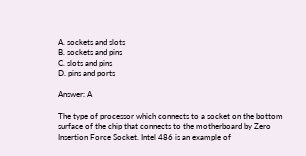A. sockets and slots
B. sockets and pins
C. slots and pins
D. pins and ports

Answer: A

The type of processor which connects to a socket on the bottom surface of the chip that connects to the motherboard by Zero Insertion Force Socket. Intel 486 is an example of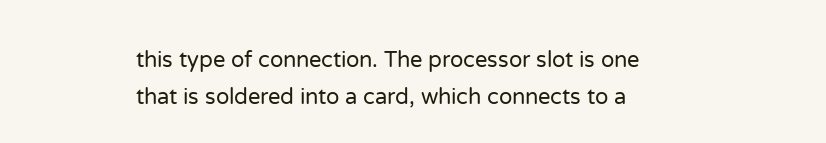this type of connection. The processor slot is one that is soldered into a card, which connects to a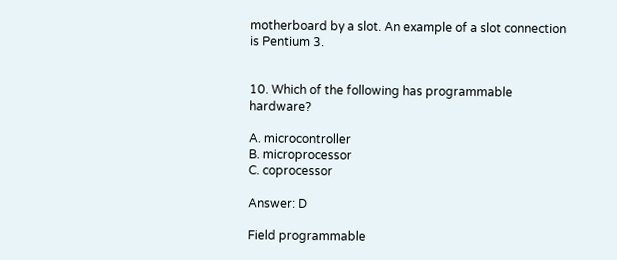motherboard by a slot. An example of a slot connection is Pentium 3.


10. Which of the following has programmable hardware?

A. microcontroller
B. microprocessor
C. coprocessor

Answer: D

Field programmable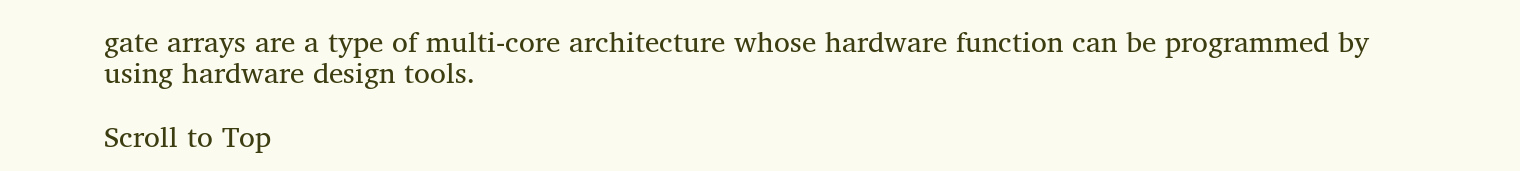gate arrays are a type of multi-core architecture whose hardware function can be programmed by using hardware design tools.

Scroll to Top